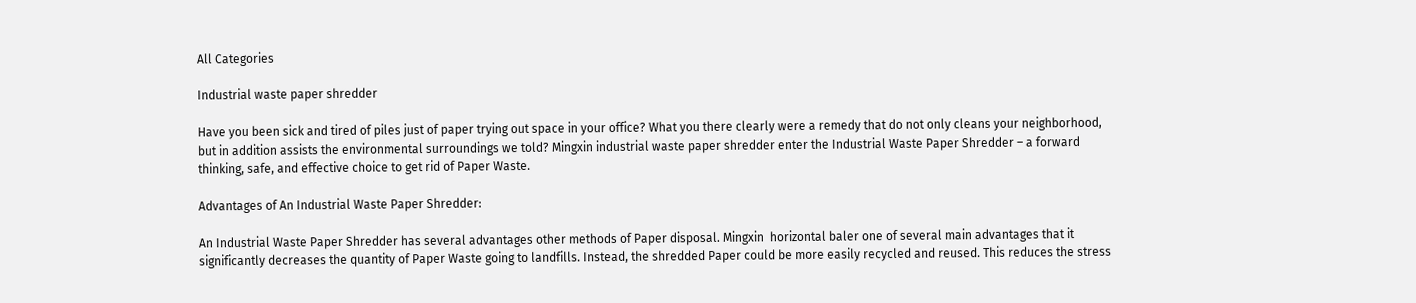All Categories

Industrial waste paper shredder

Have you been sick and tired of piles just of paper trying out space in your office? What you there clearly were a remedy that do not only cleans your neighborhood, but in addition assists the environmental surroundings we told? Mingxin industrial waste paper shredder enter the Industrial Waste Paper Shredder – a forward thinking, safe, and effective choice to get rid of Paper Waste.

Advantages of An Industrial Waste Paper Shredder:

An Industrial Waste Paper Shredder has several advantages other methods of Paper disposal. Mingxin  horizontal baler one of several main advantages that it significantly decreases the quantity of Paper Waste going to landfills. Instead, the shredded Paper could be more easily recycled and reused. This reduces the stress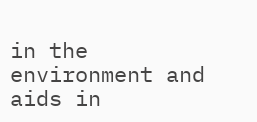in the environment and aids in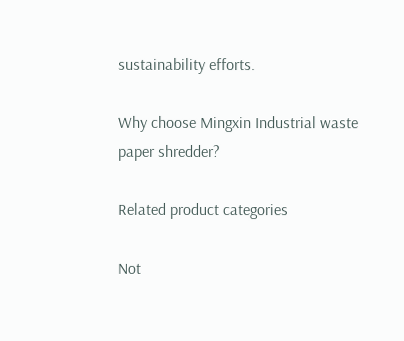sustainability efforts.

Why choose Mingxin Industrial waste paper shredder?

Related product categories

Not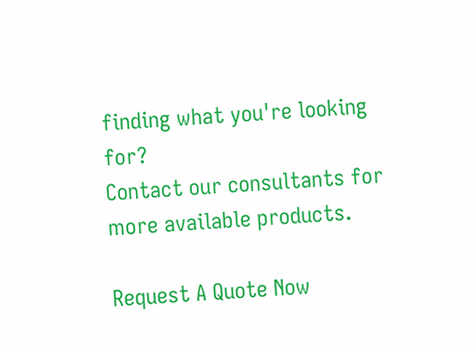finding what you're looking for?
Contact our consultants for more available products.

Request A Quote Now